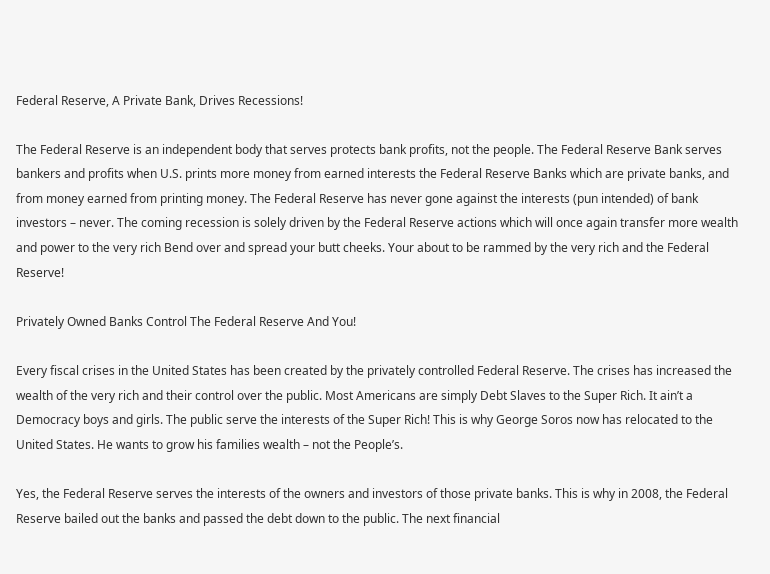Federal Reserve, A Private Bank, Drives Recessions!

The Federal Reserve is an independent body that serves protects bank profits, not the people. The Federal Reserve Bank serves bankers and profits when U.S. prints more money from earned interests the Federal Reserve Banks which are private banks, and from money earned from printing money. The Federal Reserve has never gone against the interests (pun intended) of bank investors – never. The coming recession is solely driven by the Federal Reserve actions which will once again transfer more wealth and power to the very rich Bend over and spread your butt cheeks. Your about to be rammed by the very rich and the Federal Reserve!

Privately Owned Banks Control The Federal Reserve And You!

Every fiscal crises in the United States has been created by the privately controlled Federal Reserve. The crises has increased the wealth of the very rich and their control over the public. Most Americans are simply Debt Slaves to the Super Rich. It ain’t a Democracy boys and girls. The public serve the interests of the Super Rich! This is why George Soros now has relocated to the United States. He wants to grow his families wealth – not the People’s.

Yes, the Federal Reserve serves the interests of the owners and investors of those private banks. This is why in 2008, the Federal Reserve bailed out the banks and passed the debt down to the public. The next financial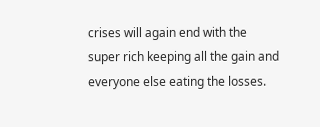crises will again end with the super rich keeping all the gain and everyone else eating the losses.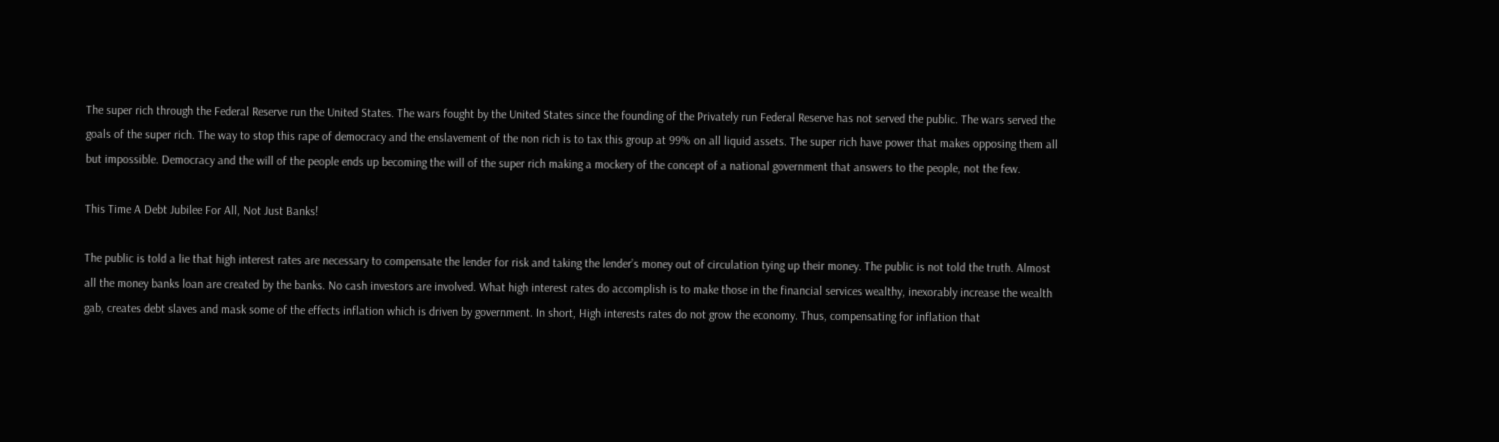The super rich through the Federal Reserve run the United States. The wars fought by the United States since the founding of the Privately run Federal Reserve has not served the public. The wars served the goals of the super rich. The way to stop this rape of democracy and the enslavement of the non rich is to tax this group at 99% on all liquid assets. The super rich have power that makes opposing them all but impossible. Democracy and the will of the people ends up becoming the will of the super rich making a mockery of the concept of a national government that answers to the people, not the few.

This Time A Debt Jubilee For All, Not Just Banks!

The public is told a lie that high interest rates are necessary to compensate the lender for risk and taking the lender’s money out of circulation tying up their money. The public is not told the truth. Almost all the money banks loan are created by the banks. No cash investors are involved. What high interest rates do accomplish is to make those in the financial services wealthy, inexorably increase the wealth gab, creates debt slaves and mask some of the effects inflation which is driven by government. In short, High interests rates do not grow the economy. Thus, compensating for inflation that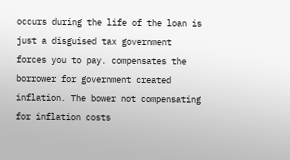occurs during the life of the loan is just a disguised tax government forces you to pay. compensates the borrower for government created inflation. The bower not compensating for inflation costs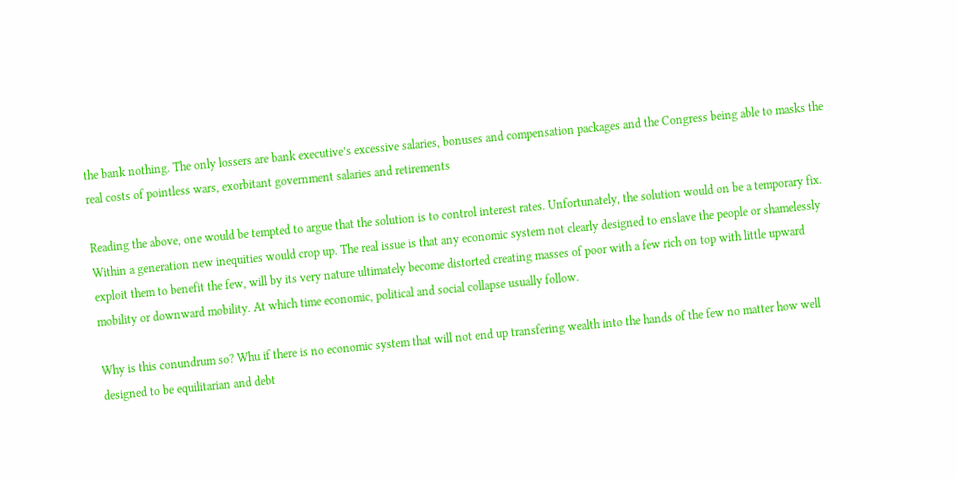the bank nothing. The only lossers are bank executive’s excessive salaries, bonuses and compensation packages and the Congress being able to masks the real costs of pointless wars, exorbitant government salaries and retirements

Reading the above, one would be tempted to argue that the solution is to control interest rates. Unfortunately, the solution would on be a temporary fix. Within a generation new inequities would crop up. The real issue is that any economic system not clearly designed to enslave the people or shamelessly exploit them to benefit the few, will by its very nature ultimately become distorted creating masses of poor with a few rich on top with little upward mobility or downward mobility. At which time economic, political and social collapse usually follow.

Why is this conundrum so? Whu if there is no economic system that will not end up transfering wealth into the hands of the few no matter how well designed to be equilitarian and debt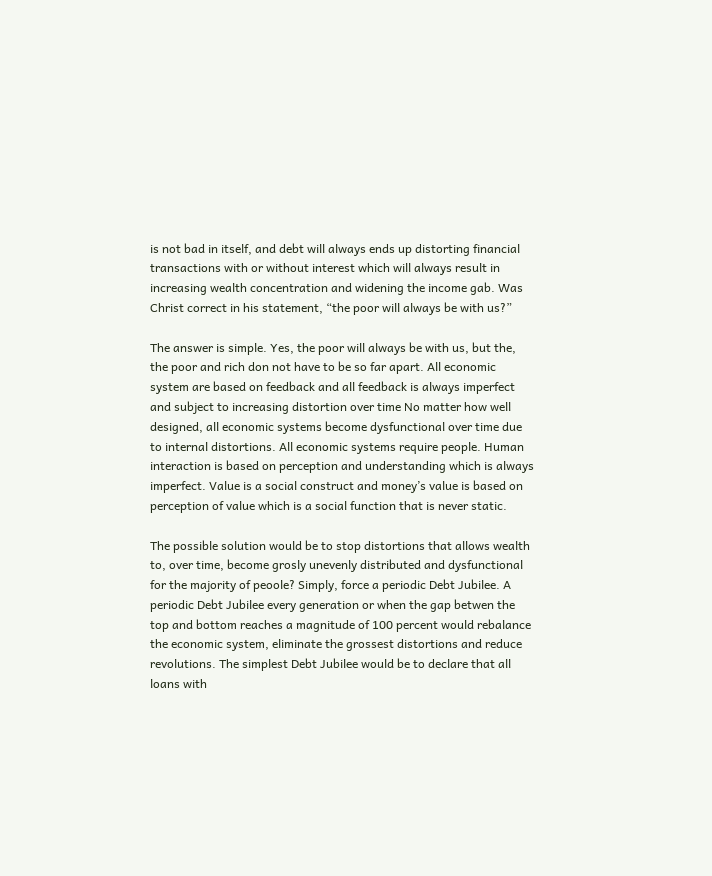is not bad in itself, and debt will always ends up distorting financial transactions with or without interest which will always result in increasing wealth concentration and widening the income gab. Was Christ correct in his statement, “the poor will always be with us?”

The answer is simple. Yes, the poor will always be with us, but the, the poor and rich don not have to be so far apart. All economic system are based on feedback and all feedback is always imperfect and subject to increasing distortion over time No matter how well designed, all economic systems become dysfunctional over time due to internal distortions. All economic systems require people. Human interaction is based on perception and understanding which is always imperfect. Value is a social construct and money’s value is based on perception of value which is a social function that is never static.

The possible solution would be to stop distortions that allows wealth to, over time, become grosly unevenly distributed and dysfunctional for the majority of peoole? Simply, force a periodic Debt Jubilee. A periodic Debt Jubilee every generation or when the gap betwen the top and bottom reaches a magnitude of 100 percent would rebalance the economic system, eliminate the grossest distortions and reduce revolutions. The simplest Debt Jubilee would be to declare that all loans with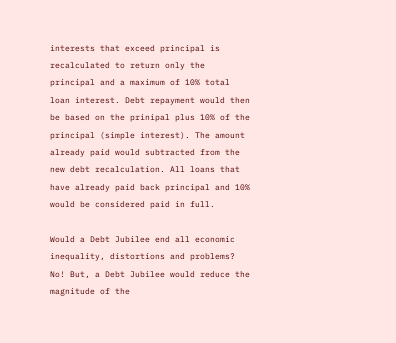interests that exceed principal is recalculated to return only the principal and a maximum of 10% total loan interest. Debt repayment would then be based on the prinipal plus 10% of the principal (simple interest). The amount already paid would subtracted from the new debt recalculation. All loans that have already paid back principal and 10% would be considered paid in full.

Would a Debt Jubilee end all economic inequality, distortions and problems? No! But, a Debt Jubilee would reduce the magnitude of the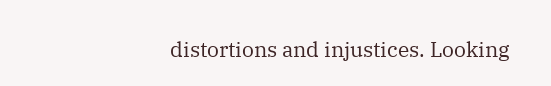distortions and injustices. Looking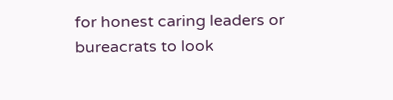for honest caring leaders or bureacrats to look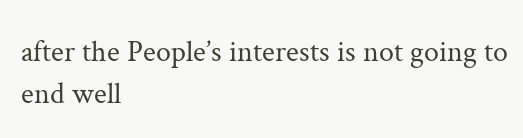after the People’s interests is not going to end well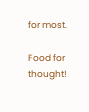for most.

Food for thought!